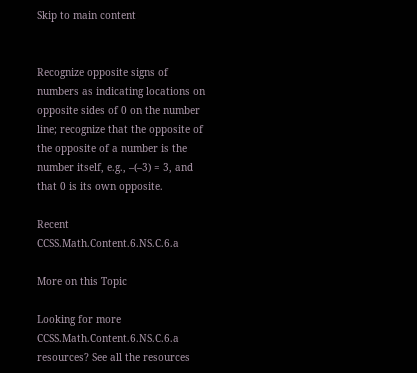Skip to main content


Recognize opposite signs of numbers as indicating locations on opposite sides of 0 on the number line; recognize that the opposite of the opposite of a number is the number itself, e.g., –(–3) = 3, and that 0 is its own opposite.

Recent CCSS.Math.Content.6.NS.C.6.a

More on this Topic

Looking for more CCSS.Math.Content.6.NS.C.6.a resources? See all the resources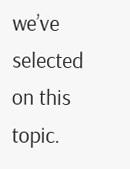we’ve selected on this topic.